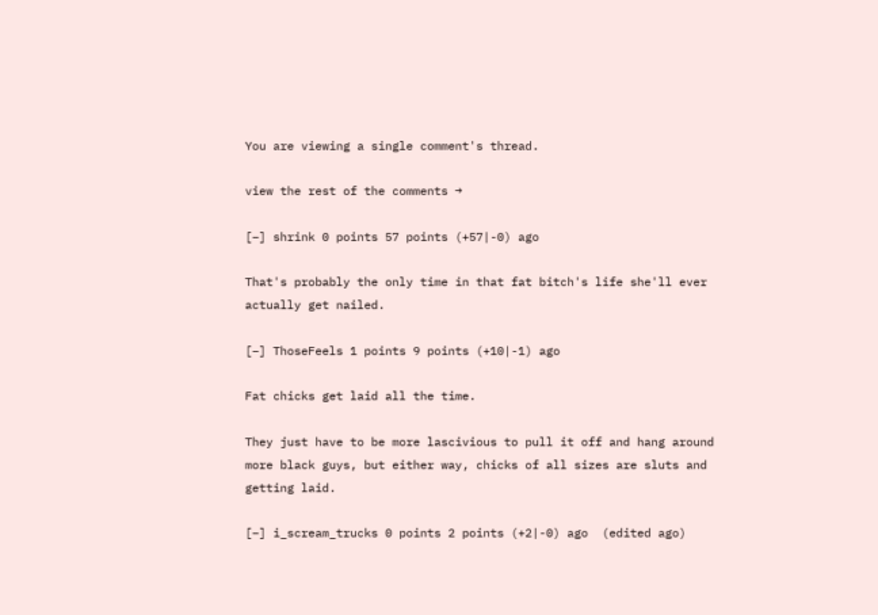You are viewing a single comment's thread.

view the rest of the comments →

[–] shrink 0 points 57 points (+57|-0) ago

That's probably the only time in that fat bitch's life she'll ever actually get nailed.

[–] ThoseFeels 1 points 9 points (+10|-1) ago

Fat chicks get laid all the time.

They just have to be more lascivious to pull it off and hang around more black guys, but either way, chicks of all sizes are sluts and getting laid.

[–] i_scream_trucks 0 points 2 points (+2|-0) ago  (edited ago)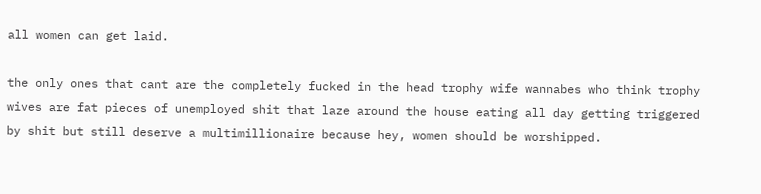all women can get laid.

the only ones that cant are the completely fucked in the head trophy wife wannabes who think trophy wives are fat pieces of unemployed shit that laze around the house eating all day getting triggered by shit but still deserve a multimillionaire because hey, women should be worshipped.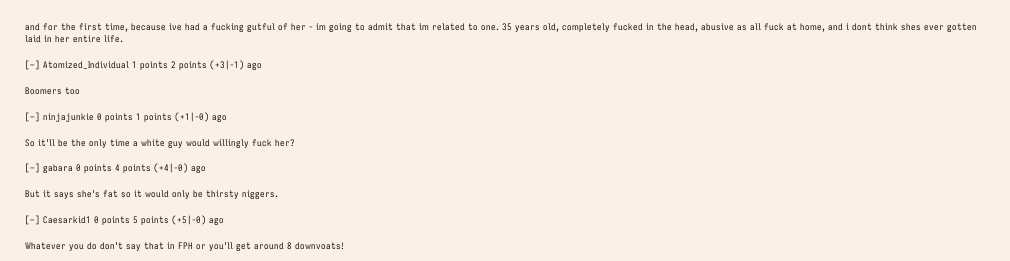and for the first time, because ive had a fucking gutful of her - im going to admit that im related to one. 35 years old, completely fucked in the head, abusive as all fuck at home, and i dont think shes ever gotten laid in her entire life.

[–] Atomized_Individual 1 points 2 points (+3|-1) ago

Boomers too

[–] ninjajunkie 0 points 1 points (+1|-0) ago

So it'll be the only time a white guy would willingly fuck her?

[–] gabara 0 points 4 points (+4|-0) ago

But it says she's fat so it would only be thirsty niggers.

[–] Caesarkid1 0 points 5 points (+5|-0) ago

Whatever you do don't say that in FPH or you'll get around 8 downvoats!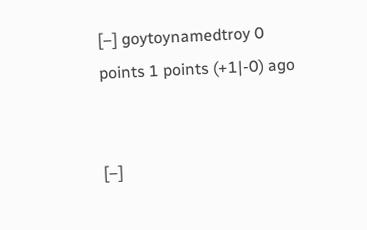[–] goytoynamedtroy 0 points 1 points (+1|-0) ago


[–]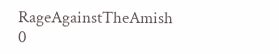RageAgainstTheAmish 0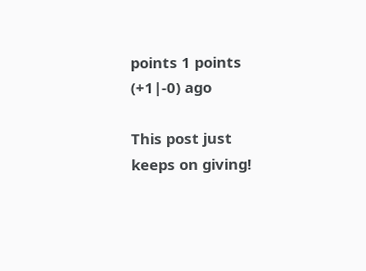points 1 points (+1|-0) ago

This post just keeps on giving!